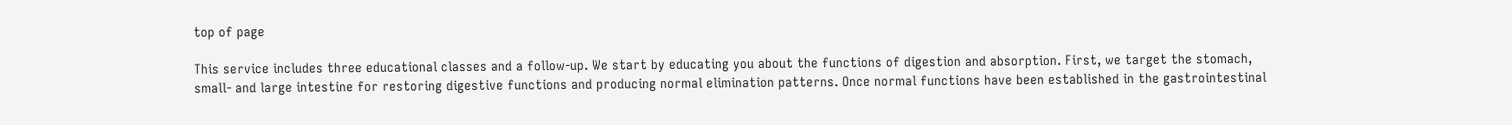top of page

This service includes three educational classes and a follow-up. We start by educating you about the functions of digestion and absorption. First, we target the stomach, small- and large intestine for restoring digestive functions and producing normal elimination patterns. Once normal functions have been established in the gastrointestinal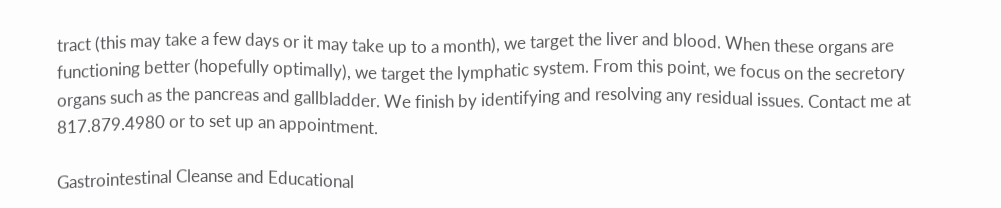tract (this may take a few days or it may take up to a month), we target the liver and blood. When these organs are functioning better (hopefully optimally), we target the lymphatic system. From this point, we focus on the secretory organs such as the pancreas and gallbladder. We finish by identifying and resolving any residual issues. Contact me at 817.879.4980 or to set up an appointment.

Gastrointestinal Cleanse and Educational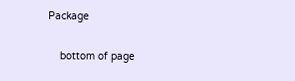Package

    bottom of page